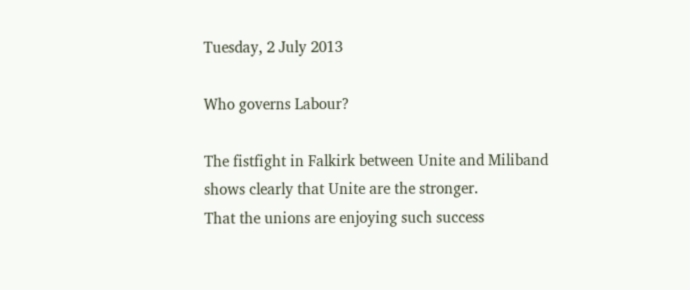Tuesday, 2 July 2013

Who governs Labour?

The fistfight in Falkirk between Unite and Miliband shows clearly that Unite are the stronger.
That the unions are enjoying such success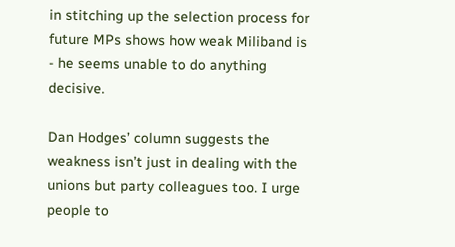in stitching up the selection process for future MPs shows how weak Miliband is - he seems unable to do anything decisive.

Dan Hodges’ column suggests the weakness isn’t just in dealing with the unions but party colleagues too. I urge people to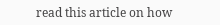read this article on how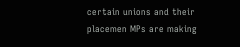certain unions and their placemen MPs are making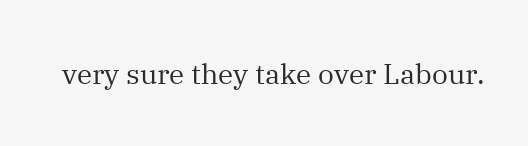very sure they take over Labour.